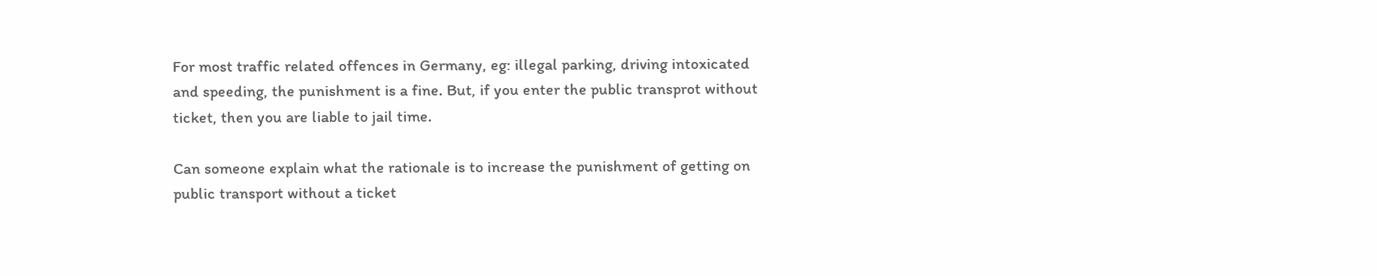For most traffic related offences in Germany, eg: illegal parking, driving intoxicated and speeding, the punishment is a fine. But, if you enter the public transprot without ticket, then you are liable to jail time.

Can someone explain what the rationale is to increase the punishment of getting on public transport without a ticket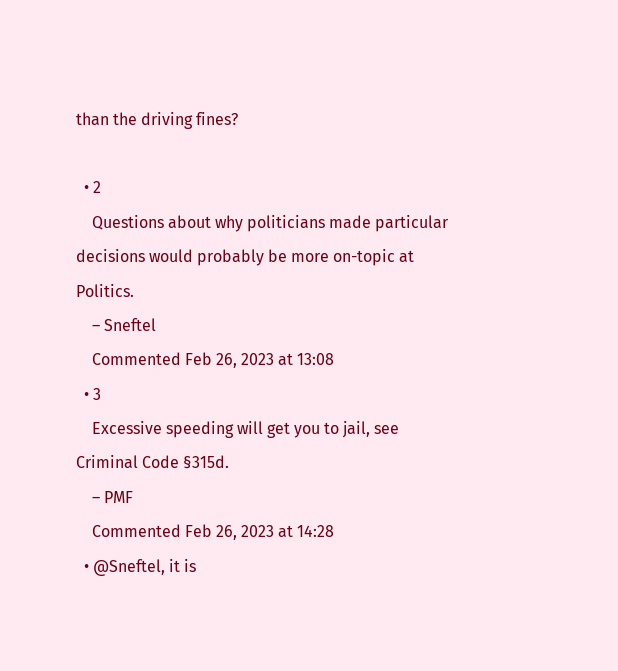than the driving fines?

  • 2
    Questions about why politicians made particular decisions would probably be more on-topic at Politics.
    – Sneftel
    Commented Feb 26, 2023 at 13:08
  • 3
    Excessive speeding will get you to jail, see Criminal Code §315d.
    – PMF
    Commented Feb 26, 2023 at 14:28
  • @Sneftel, it is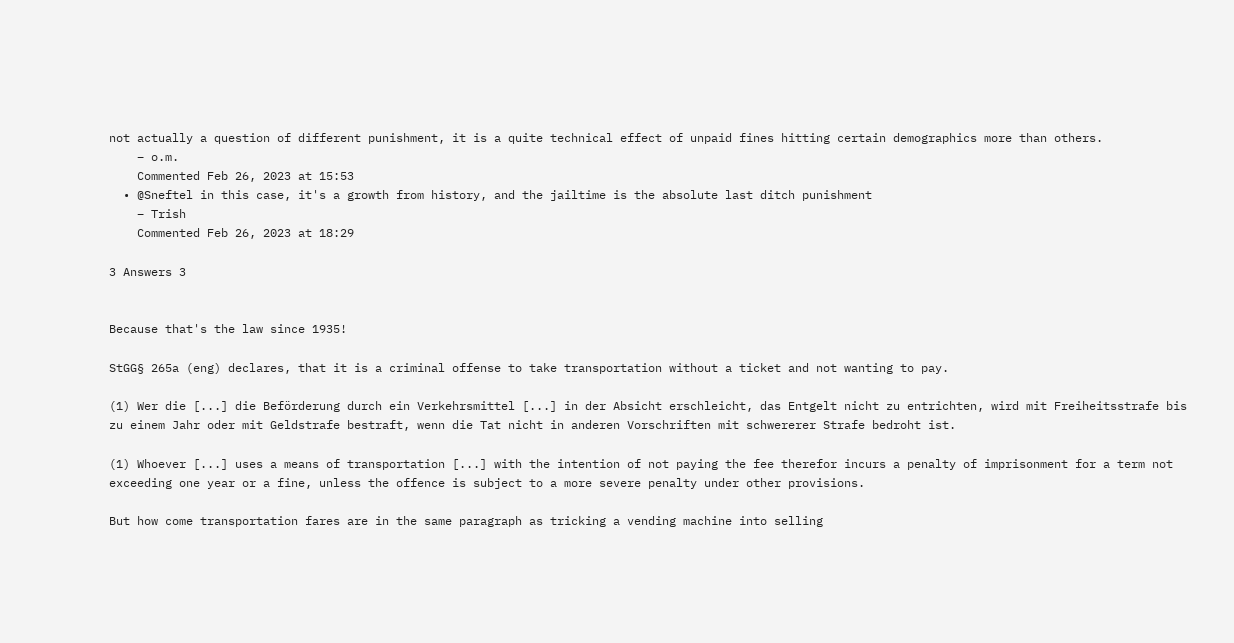not actually a question of different punishment, it is a quite technical effect of unpaid fines hitting certain demographics more than others.
    – o.m.
    Commented Feb 26, 2023 at 15:53
  • @Sneftel in this case, it's a growth from history, and the jailtime is the absolute last ditch punishment
    – Trish
    Commented Feb 26, 2023 at 18:29

3 Answers 3


Because that's the law since 1935!

StGG§ 265a (eng) declares, that it is a criminal offense to take transportation without a ticket and not wanting to pay.

(1) Wer die [...] die Beförderung durch ein Verkehrsmittel [...] in der Absicht erschleicht, das Entgelt nicht zu entrichten, wird mit Freiheitsstrafe bis zu einem Jahr oder mit Geldstrafe bestraft, wenn die Tat nicht in anderen Vorschriften mit schwererer Strafe bedroht ist.

(1) Whoever [...] uses a means of transportation [...] with the intention of not paying the fee therefor incurs a penalty of imprisonment for a term not exceeding one year or a fine, unless the offence is subject to a more severe penalty under other provisions.

But how come transportation fares are in the same paragraph as tricking a vending machine into selling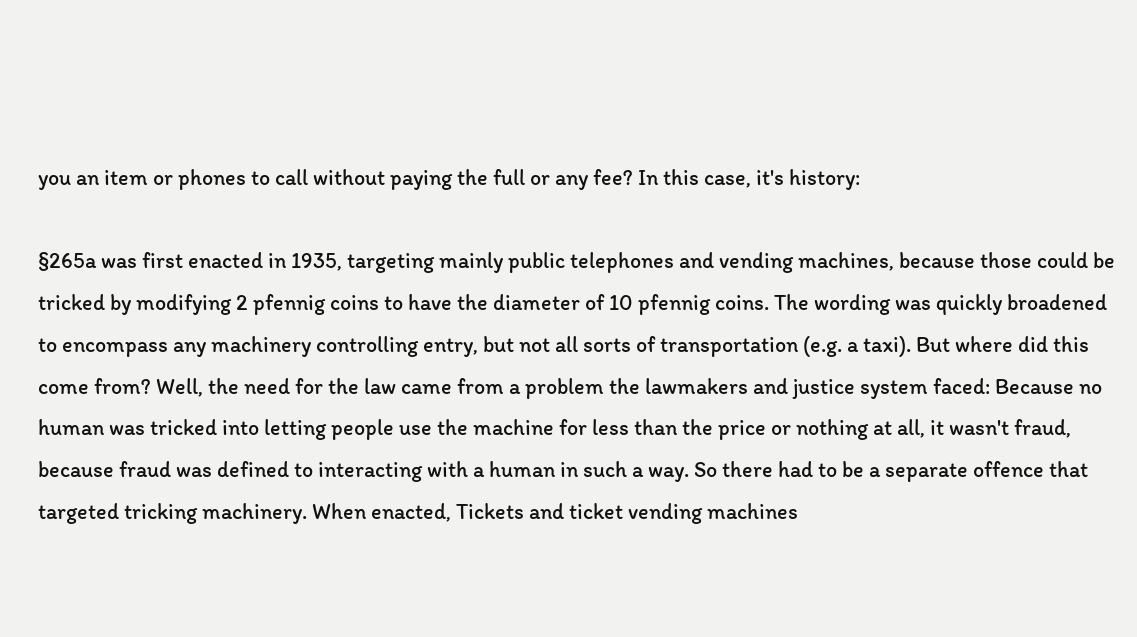you an item or phones to call without paying the full or any fee? In this case, it's history:

§265a was first enacted in 1935, targeting mainly public telephones and vending machines, because those could be tricked by modifying 2 pfennig coins to have the diameter of 10 pfennig coins. The wording was quickly broadened to encompass any machinery controlling entry, but not all sorts of transportation (e.g. a taxi). But where did this come from? Well, the need for the law came from a problem the lawmakers and justice system faced: Because no human was tricked into letting people use the machine for less than the price or nothing at all, it wasn't fraud, because fraud was defined to interacting with a human in such a way. So there had to be a separate offence that targeted tricking machinery. When enacted, Tickets and ticket vending machines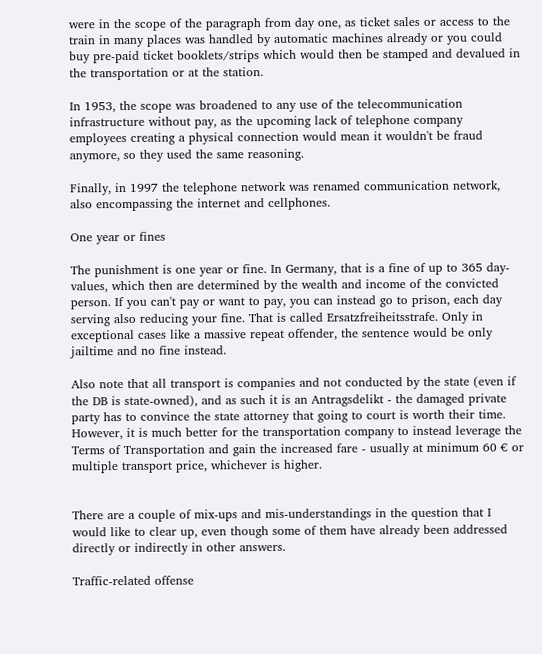were in the scope of the paragraph from day one, as ticket sales or access to the train in many places was handled by automatic machines already or you could buy pre-paid ticket booklets/strips which would then be stamped and devalued in the transportation or at the station.

In 1953, the scope was broadened to any use of the telecommunication infrastructure without pay, as the upcoming lack of telephone company employees creating a physical connection would mean it wouldn't be fraud anymore, so they used the same reasoning.

Finally, in 1997 the telephone network was renamed communication network, also encompassing the internet and cellphones.

One year or fines

The punishment is one year or fine. In Germany, that is a fine of up to 365 day-values, which then are determined by the wealth and income of the convicted person. If you can't pay or want to pay, you can instead go to prison, each day serving also reducing your fine. That is called Ersatzfreiheitsstrafe. Only in exceptional cases like a massive repeat offender, the sentence would be only jailtime and no fine instead.

Also note that all transport is companies and not conducted by the state (even if the DB is state-owned), and as such it is an Antragsdelikt - the damaged private party has to convince the state attorney that going to court is worth their time. However, it is much better for the transportation company to instead leverage the Terms of Transportation and gain the increased fare - usually at minimum 60 € or multiple transport price, whichever is higher.


There are a couple of mix-ups and mis-understandings in the question that I would like to clear up, even though some of them have already been addressed directly or indirectly in other answers.

Traffic-related offense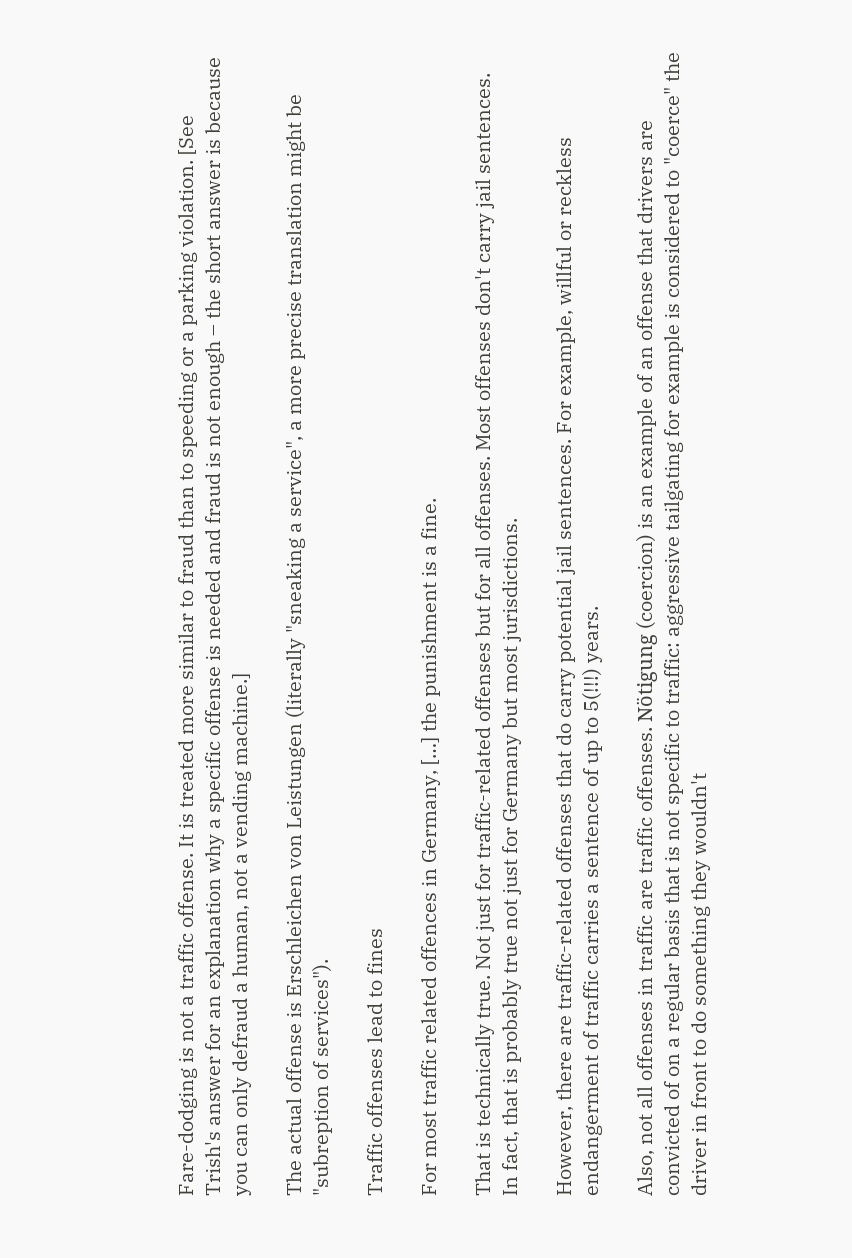Fare-dodging is not a traffic offense. It is treated more similar to fraud than to speeding or a parking violation. [See Trish's answer for an explanation why a specific offense is needed and fraud is not enough – the short answer is because you can only defraud a human, not a vending machine.]

The actual offense is Erschleichen von Leistungen (literally "sneaking a service", a more precise translation might be "subreption of services").

Traffic offenses lead to fines

For most traffic related offences in Germany, […] the punishment is a fine.

That is technically true. Not just for traffic-related offenses but for all offenses. Most offenses don't carry jail sentences. In fact, that is probably true not just for Germany but most jurisdictions.

However, there are traffic-related offenses that do carry potential jail sentences. For example, willful or reckless endangerment of traffic carries a sentence of up to 5(!!!) years.

Also, not all offenses in traffic are traffic offenses. Nötigung (coercion) is an example of an offense that drivers are convicted of on a regular basis that is not specific to traffic: aggressive tailgating for example is considered to "coerce" the driver in front to do something they wouldn't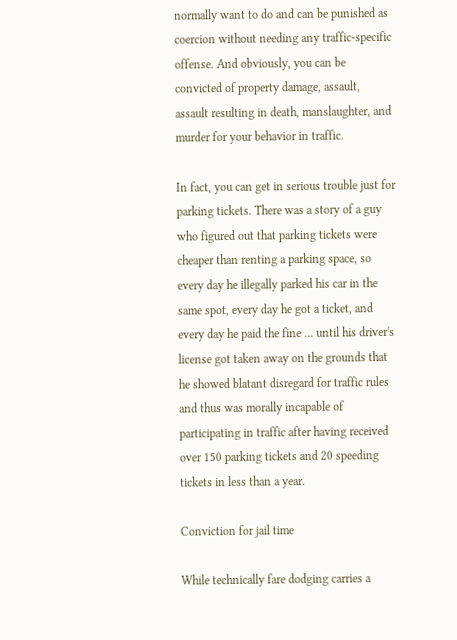normally want to do and can be punished as coercion without needing any traffic-specific offense. And obviously, you can be convicted of property damage, assault, assault resulting in death, manslaughter, and murder for your behavior in traffic.

In fact, you can get in serious trouble just for parking tickets. There was a story of a guy who figured out that parking tickets were cheaper than renting a parking space, so every day he illegally parked his car in the same spot, every day he got a ticket, and every day he paid the fine … until his driver's license got taken away on the grounds that he showed blatant disregard for traffic rules and thus was morally incapable of participating in traffic after having received over 150 parking tickets and 20 speeding tickets in less than a year.

Conviction for jail time

While technically fare dodging carries a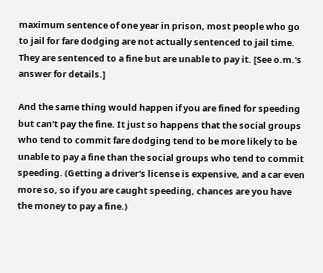maximum sentence of one year in prison, most people who go to jail for fare dodging are not actually sentenced to jail time. They are sentenced to a fine but are unable to pay it. [See o.m.'s answer for details.]

And the same thing would happen if you are fined for speeding but can't pay the fine. It just so happens that the social groups who tend to commit fare dodging tend to be more likely to be unable to pay a fine than the social groups who tend to commit speeding. (Getting a driver's license is expensive, and a car even more so, so if you are caught speeding, chances are you have the money to pay a fine.)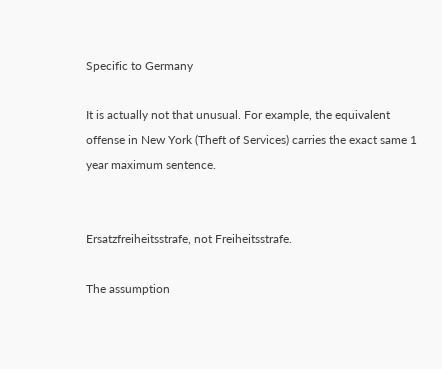Specific to Germany

It is actually not that unusual. For example, the equivalent offense in New York (Theft of Services) carries the exact same 1 year maximum sentence.


Ersatzfreiheitsstrafe, not Freiheitsstrafe.

The assumption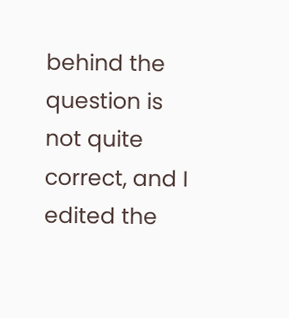behind the question is not quite correct, and I edited the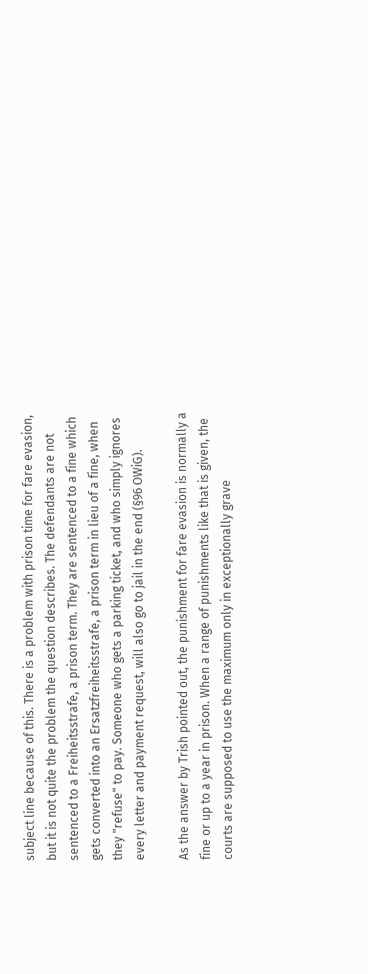subject line because of this. There is a problem with prison time for fare evasion, but it is not quite the problem the question describes. The defendants are not sentenced to a Freiheitsstrafe, a prison term. They are sentenced to a fine which gets converted into an Ersatzfreiheitsstrafe, a prison term in lieu of a fine, when they "refuse" to pay. Someone who gets a parking ticket, and who simply ignores every letter and payment request, will also go to jail in the end (§96 OWiG).

As the answer by Trish pointed out, the punishment for fare evasion is normally a fine or up to a year in prison. When a range of punishments like that is given, the courts are supposed to use the maximum only in exceptionally grave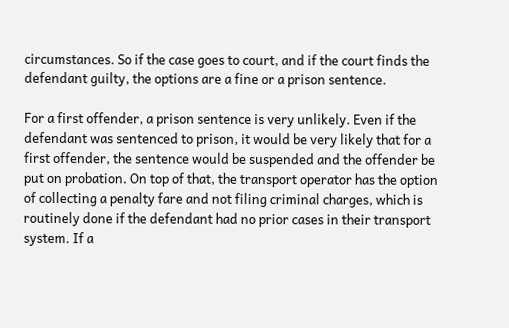circumstances. So if the case goes to court, and if the court finds the defendant guilty, the options are a fine or a prison sentence.

For a first offender, a prison sentence is very unlikely. Even if the defendant was sentenced to prison, it would be very likely that for a first offender, the sentence would be suspended and the offender be put on probation. On top of that, the transport operator has the option of collecting a penalty fare and not filing criminal charges, which is routinely done if the defendant had no prior cases in their transport system. If a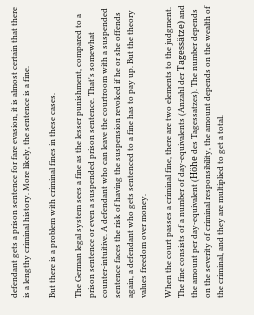defendant gets a prison sentence for fare evasion, it is almost certain that there is a lengthy criminal history. More likely, the sentence is a fine.

But there is a problem with criminal fines in these cases.

The German legal system sees a fine as the lesser punishment, compared to a prison sentence or even a suspended prison sentence. That's somewhat counter-intuitive. A defendant who can leave the courtroom with a suspended sentence faces the risk of having the suspension revoked if he or she offends again, a defendant who gets sentenced to a fine has to pay up. But the theory values freedom over money.

When the court passes a criminal fine, there are two elements to the judgment. The fine consists of a number of day-equivalents (Anzahl der Tagessätze) and the amount per day-equivalent (Höhe des Tagessatzes). The number depends on the severity of criminal responsibility, the amount depends on the wealth of the criminal, and they are multiplied to get a total.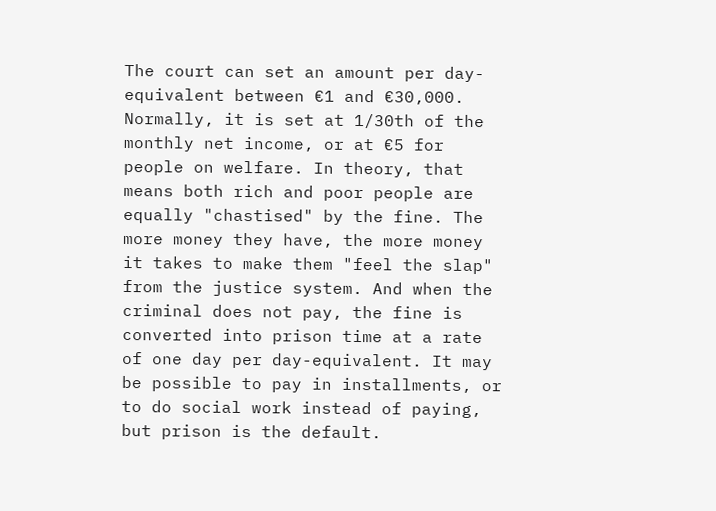The court can set an amount per day-equivalent between €1 and €30,000. Normally, it is set at 1/30th of the monthly net income, or at €5 for people on welfare. In theory, that means both rich and poor people are equally "chastised" by the fine. The more money they have, the more money it takes to make them "feel the slap" from the justice system. And when the criminal does not pay, the fine is converted into prison time at a rate of one day per day-equivalent. It may be possible to pay in installments, or to do social work instead of paying, but prison is the default.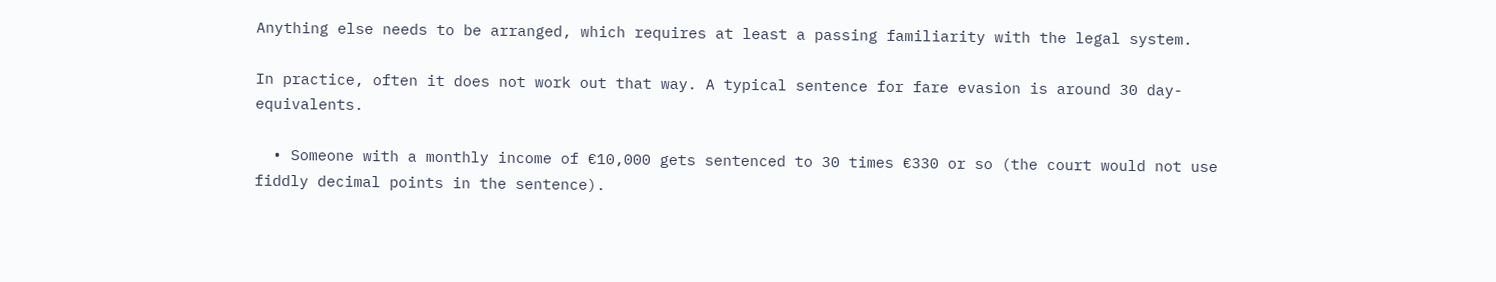Anything else needs to be arranged, which requires at least a passing familiarity with the legal system.

In practice, often it does not work out that way. A typical sentence for fare evasion is around 30 day-equivalents.

  • Someone with a monthly income of €10,000 gets sentenced to 30 times €330 or so (the court would not use fiddly decimal points in the sentence).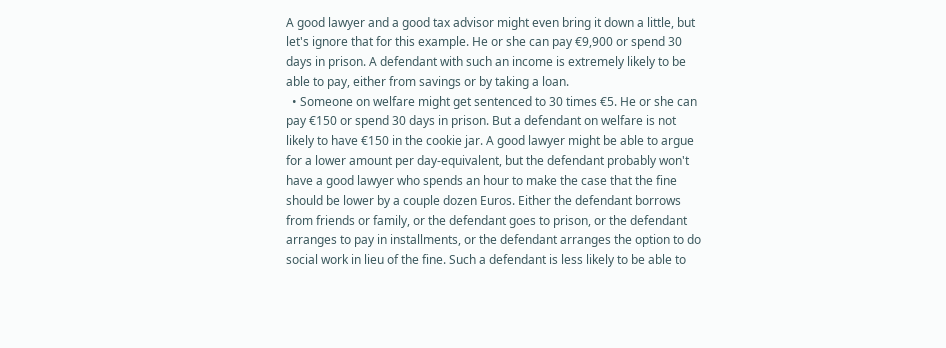A good lawyer and a good tax advisor might even bring it down a little, but let's ignore that for this example. He or she can pay €9,900 or spend 30 days in prison. A defendant with such an income is extremely likely to be able to pay, either from savings or by taking a loan.
  • Someone on welfare might get sentenced to 30 times €5. He or she can pay €150 or spend 30 days in prison. But a defendant on welfare is not likely to have €150 in the cookie jar. A good lawyer might be able to argue for a lower amount per day-equivalent, but the defendant probably won't have a good lawyer who spends an hour to make the case that the fine should be lower by a couple dozen Euros. Either the defendant borrows from friends or family, or the defendant goes to prison, or the defendant arranges to pay in installments, or the defendant arranges the option to do social work in lieu of the fine. Such a defendant is less likely to be able to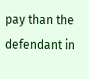pay than the defendant in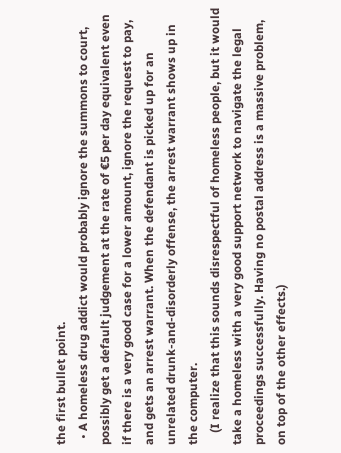the first bullet point.
  • A homeless drug addict would probably ignore the summons to court, possibly get a default judgement at the rate of €5 per day equivalent even if there is a very good case for a lower amount, ignore the request to pay, and gets an arrest warrant. When the defendant is picked up for an unrelated drunk-and-disorderly offense, the arrest warrant shows up in the computer.
    (I realize that this sounds disrespectful of homeless people, but it would take a homeless with a very good support network to navigate the legal proceedings successfully. Having no postal address is a massive problem, on top of the other effects.)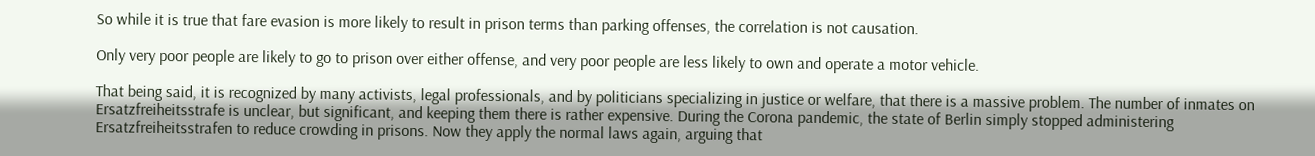So while it is true that fare evasion is more likely to result in prison terms than parking offenses, the correlation is not causation.

Only very poor people are likely to go to prison over either offense, and very poor people are less likely to own and operate a motor vehicle.

That being said, it is recognized by many activists, legal professionals, and by politicians specializing in justice or welfare, that there is a massive problem. The number of inmates on Ersatzfreiheitsstrafe is unclear, but significant, and keeping them there is rather expensive. During the Corona pandemic, the state of Berlin simply stopped administering Ersatzfreiheitsstrafen to reduce crowding in prisons. Now they apply the normal laws again, arguing that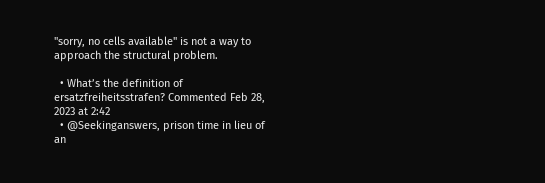"sorry, no cells available" is not a way to approach the structural problem.

  • What’s the definition of ersatzfreiheitsstrafen? Commented Feb 28, 2023 at 2:42
  • @Seekinganswers, prison time in lieu of an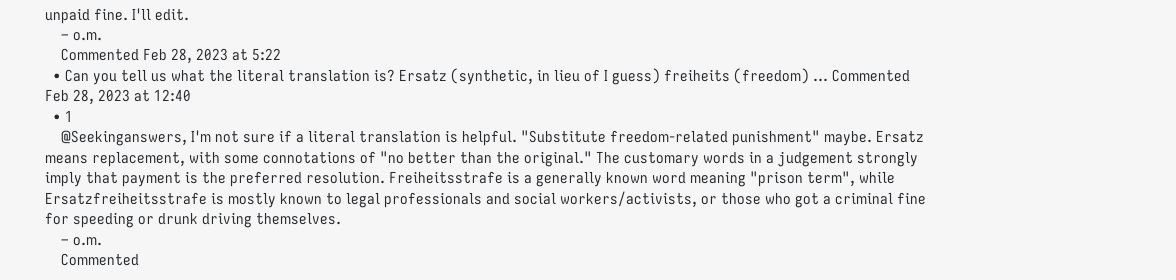unpaid fine. I'll edit.
    – o.m.
    Commented Feb 28, 2023 at 5:22
  • Can you tell us what the literal translation is? Ersatz (synthetic, in lieu of I guess) freiheits (freedom) … Commented Feb 28, 2023 at 12:40
  • 1
    @Seekinganswers, I'm not sure if a literal translation is helpful. "Substitute freedom-related punishment" maybe. Ersatz means replacement, with some connotations of "no better than the original." The customary words in a judgement strongly imply that payment is the preferred resolution. Freiheitsstrafe is a generally known word meaning "prison term", while Ersatzfreiheitsstrafe is mostly known to legal professionals and social workers/activists, or those who got a criminal fine for speeding or drunk driving themselves.
    – o.m.
    Commented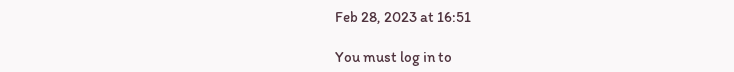Feb 28, 2023 at 16:51

You must log in to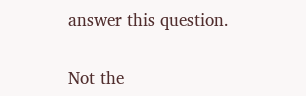answer this question.

Not the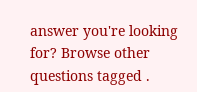answer you're looking for? Browse other questions tagged .